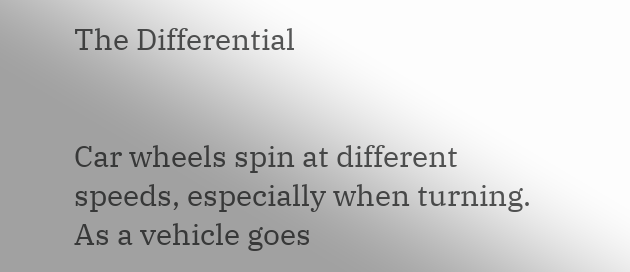The Differential


Car wheels spin at different speeds, especially when turning. As a vehicle goes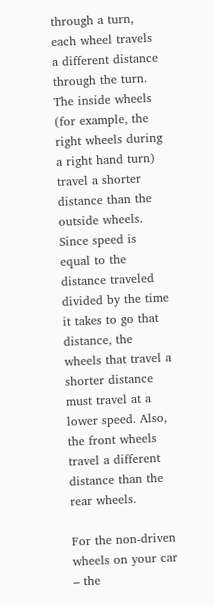through a turn, each wheel travels a different distance through the turn. The inside wheels (for example, the right wheels during a right hand turn) travel a shorter distance than the outside wheels. Since speed is equal to the distance traveled divided by the time it takes to go that distance, the wheels that travel a shorter distance must travel at a lower speed. Also, the front wheels travel a different distance than the rear wheels.

For the non-driven wheels on your car – the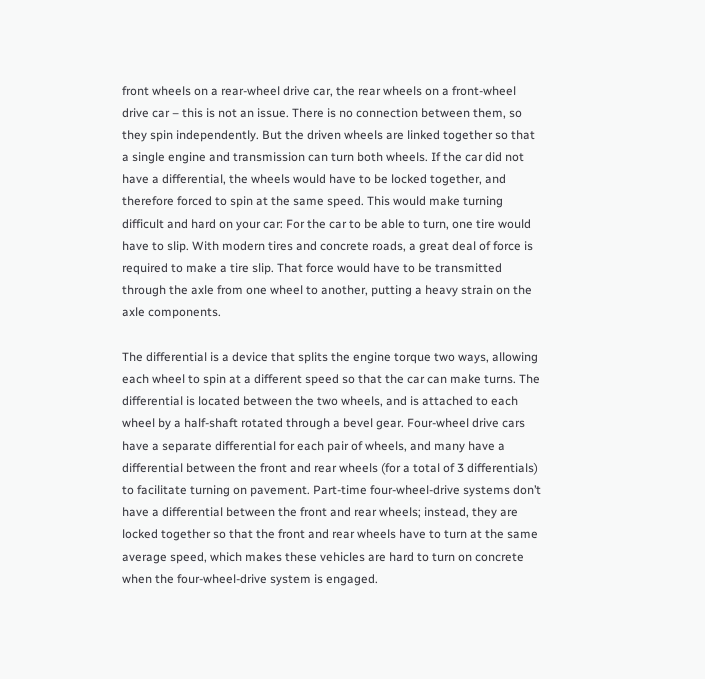front wheels on a rear-wheel drive car, the rear wheels on a front-wheel drive car – this is not an issue. There is no connection between them, so they spin independently. But the driven wheels are linked together so that a single engine and transmission can turn both wheels. If the car did not have a differential, the wheels would have to be locked together, and therefore forced to spin at the same speed. This would make turning difficult and hard on your car: For the car to be able to turn, one tire would have to slip. With modern tires and concrete roads, a great deal of force is required to make a tire slip. That force would have to be transmitted through the axle from one wheel to another, putting a heavy strain on the axle components.

The differential is a device that splits the engine torque two ways, allowing each wheel to spin at a different speed so that the car can make turns. The differential is located between the two wheels, and is attached to each wheel by a half-shaft rotated through a bevel gear. Four-wheel drive cars have a separate differential for each pair of wheels, and many have a differential between the front and rear wheels (for a total of 3 differentials) to facilitate turning on pavement. Part-time four-wheel-drive systems don’t have a differential between the front and rear wheels; instead, they are locked together so that the front and rear wheels have to turn at the same average speed, which makes these vehicles are hard to turn on concrete when the four-wheel-drive system is engaged.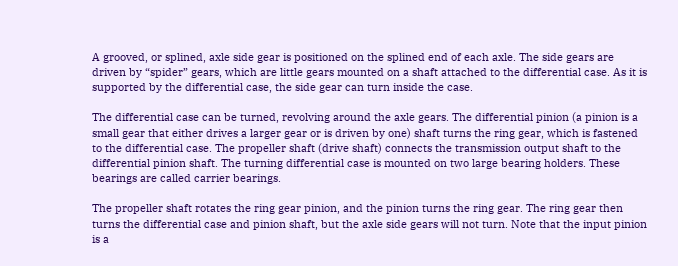A grooved, or splined, axle side gear is positioned on the splined end of each axle. The side gears are driven by “spider” gears, which are little gears mounted on a shaft attached to the differential case. As it is supported by the differential case, the side gear can turn inside the case.

The differential case can be turned, revolving around the axle gears. The differential pinion (a pinion is a small gear that either drives a larger gear or is driven by one) shaft turns the ring gear, which is fastened to the differential case. The propeller shaft (drive shaft) connects the transmission output shaft to the differential pinion shaft. The turning differential case is mounted on two large bearing holders. These bearings are called carrier bearings.

The propeller shaft rotates the ring gear pinion, and the pinion turns the ring gear. The ring gear then turns the differential case and pinion shaft, but the axle side gears will not turn. Note that the input pinion is a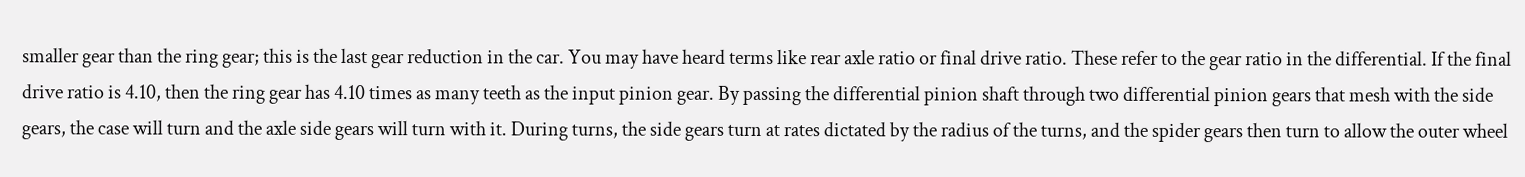smaller gear than the ring gear; this is the last gear reduction in the car. You may have heard terms like rear axle ratio or final drive ratio. These refer to the gear ratio in the differential. If the final drive ratio is 4.10, then the ring gear has 4.10 times as many teeth as the input pinion gear. By passing the differential pinion shaft through two differential pinion gears that mesh with the side gears, the case will turn and the axle side gears will turn with it. During turns, the side gears turn at rates dictated by the radius of the turns, and the spider gears then turn to allow the outer wheel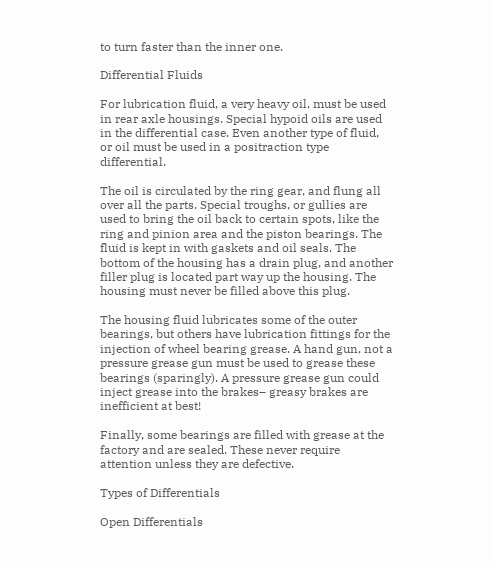to turn faster than the inner one.

Differential Fluids

For lubrication fluid, a very heavy oil, must be used in rear axle housings. Special hypoid oils are used in the differential case. Even another type of fluid, or oil must be used in a positraction type differential.

The oil is circulated by the ring gear, and flung all over all the parts. Special troughs, or gullies are used to bring the oil back to certain spots, like the ring and pinion area and the piston bearings. The fluid is kept in with gaskets and oil seals. The bottom of the housing has a drain plug, and another filler plug is located part way up the housing. The housing must never be filled above this plug.

The housing fluid lubricates some of the outer bearings, but others have lubrication fittings for the injection of wheel bearing grease. A hand gun, not a pressure grease gun must be used to grease these bearings (sparingly). A pressure grease gun could inject grease into the brakes– greasy brakes are inefficient at best!

Finally, some bearings are filled with grease at the factory and are sealed. These never require attention unless they are defective.

Types of Differentials

Open Differentials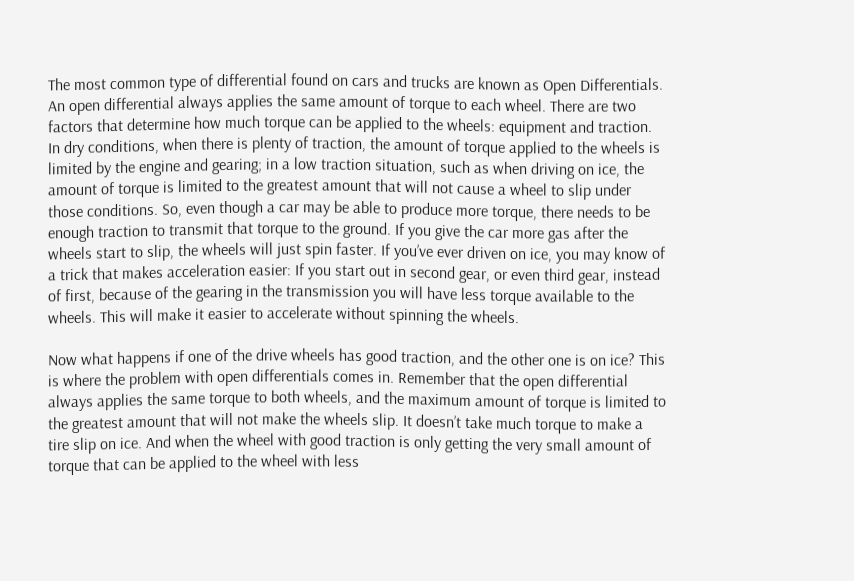The most common type of differential found on cars and trucks are known as Open Differentials. An open differential always applies the same amount of torque to each wheel. There are two factors that determine how much torque can be applied to the wheels: equipment and traction. In dry conditions, when there is plenty of traction, the amount of torque applied to the wheels is limited by the engine and gearing; in a low traction situation, such as when driving on ice, the amount of torque is limited to the greatest amount that will not cause a wheel to slip under those conditions. So, even though a car may be able to produce more torque, there needs to be enough traction to transmit that torque to the ground. If you give the car more gas after the wheels start to slip, the wheels will just spin faster. If you’ve ever driven on ice, you may know of a trick that makes acceleration easier: If you start out in second gear, or even third gear, instead of first, because of the gearing in the transmission you will have less torque available to the wheels. This will make it easier to accelerate without spinning the wheels.

Now what happens if one of the drive wheels has good traction, and the other one is on ice? This is where the problem with open differentials comes in. Remember that the open differential always applies the same torque to both wheels, and the maximum amount of torque is limited to the greatest amount that will not make the wheels slip. It doesn’t take much torque to make a tire slip on ice. And when the wheel with good traction is only getting the very small amount of torque that can be applied to the wheel with less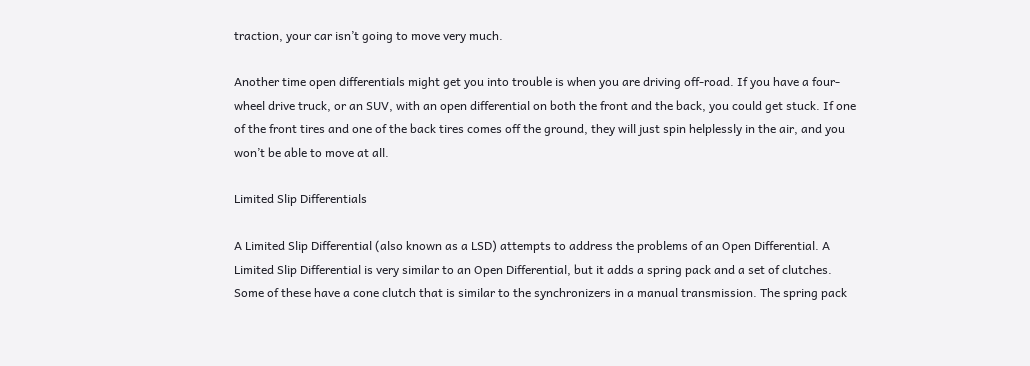traction, your car isn’t going to move very much.

Another time open differentials might get you into trouble is when you are driving off-road. If you have a four-wheel drive truck, or an SUV, with an open differential on both the front and the back, you could get stuck. If one of the front tires and one of the back tires comes off the ground, they will just spin helplessly in the air, and you won’t be able to move at all.

Limited Slip Differentials

A Limited Slip Differential (also known as a LSD) attempts to address the problems of an Open Differential. A Limited Slip Differential is very similar to an Open Differential, but it adds a spring pack and a set of clutches. Some of these have a cone clutch that is similar to the synchronizers in a manual transmission. The spring pack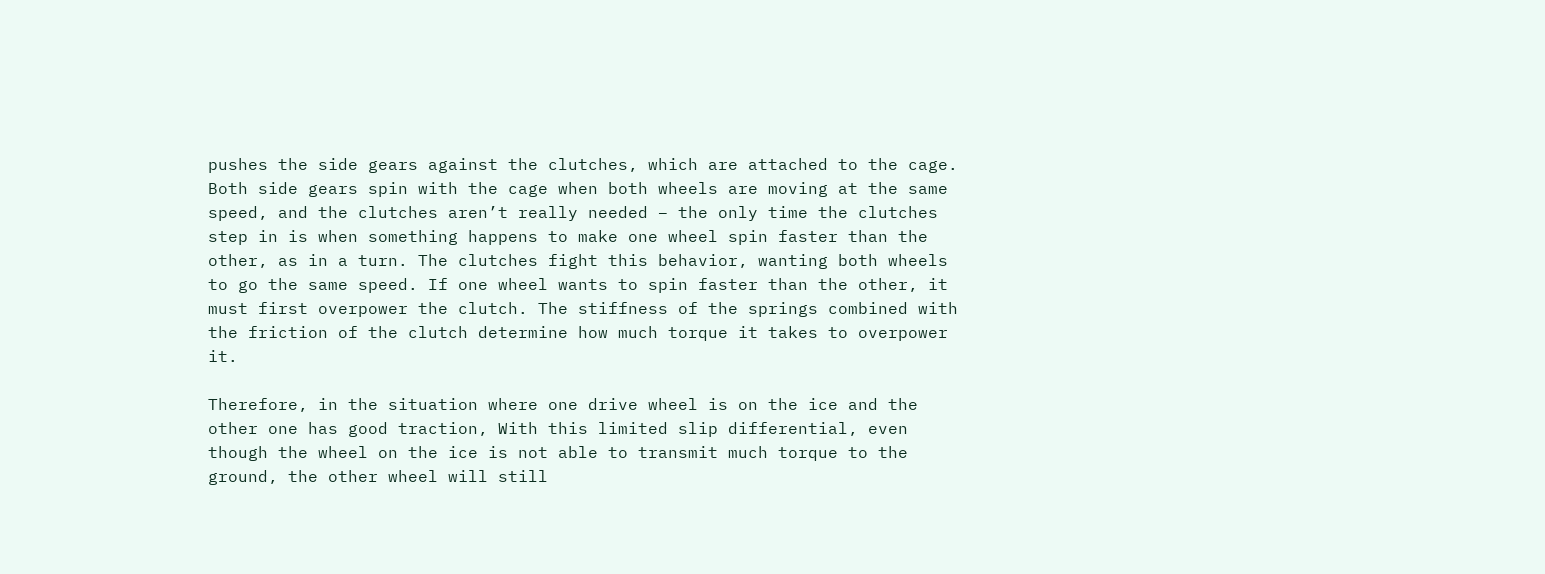pushes the side gears against the clutches, which are attached to the cage. Both side gears spin with the cage when both wheels are moving at the same speed, and the clutches aren’t really needed – the only time the clutches step in is when something happens to make one wheel spin faster than the other, as in a turn. The clutches fight this behavior, wanting both wheels to go the same speed. If one wheel wants to spin faster than the other, it must first overpower the clutch. The stiffness of the springs combined with the friction of the clutch determine how much torque it takes to overpower it.

Therefore, in the situation where one drive wheel is on the ice and the other one has good traction, With this limited slip differential, even though the wheel on the ice is not able to transmit much torque to the ground, the other wheel will still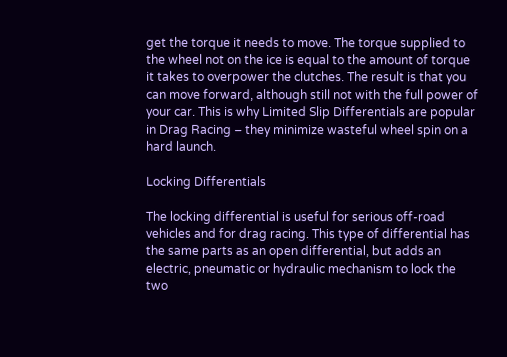get the torque it needs to move. The torque supplied to the wheel not on the ice is equal to the amount of torque it takes to overpower the clutches. The result is that you can move forward, although still not with the full power of your car. This is why Limited Slip Differentials are popular in Drag Racing – they minimize wasteful wheel spin on a hard launch.

Locking Differentials

The locking differential is useful for serious off-road vehicles and for drag racing. This type of differential has the same parts as an open differential, but adds an electric, pneumatic or hydraulic mechanism to lock the two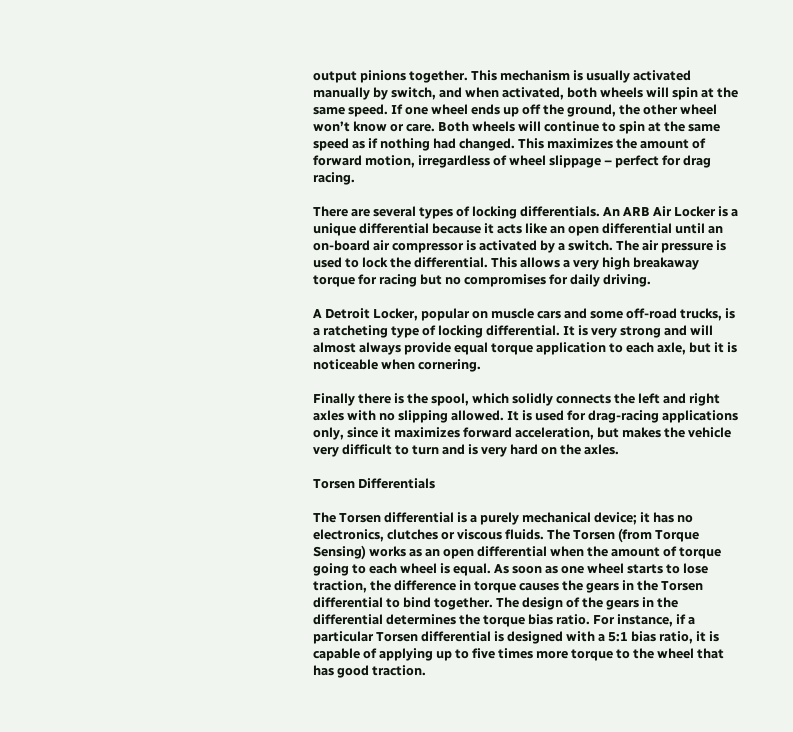output pinions together. This mechanism is usually activated manually by switch, and when activated, both wheels will spin at the same speed. If one wheel ends up off the ground, the other wheel won’t know or care. Both wheels will continue to spin at the same speed as if nothing had changed. This maximizes the amount of forward motion, irregardless of wheel slippage – perfect for drag racing.

There are several types of locking differentials. An ARB Air Locker is a unique differential because it acts like an open differential until an on-board air compressor is activated by a switch. The air pressure is used to lock the differential. This allows a very high breakaway torque for racing but no compromises for daily driving.

A Detroit Locker, popular on muscle cars and some off-road trucks, is a ratcheting type of locking differential. It is very strong and will almost always provide equal torque application to each axle, but it is noticeable when cornering.

Finally there is the spool, which solidly connects the left and right axles with no slipping allowed. It is used for drag-racing applications only, since it maximizes forward acceleration, but makes the vehicle very difficult to turn and is very hard on the axles.

Torsen Differentials

The Torsen differential is a purely mechanical device; it has no electronics, clutches or viscous fluids. The Torsen (from Torque Sensing) works as an open differential when the amount of torque going to each wheel is equal. As soon as one wheel starts to lose traction, the difference in torque causes the gears in the Torsen differential to bind together. The design of the gears in the differential determines the torque bias ratio. For instance, if a particular Torsen differential is designed with a 5:1 bias ratio, it is capable of applying up to five times more torque to the wheel that has good traction.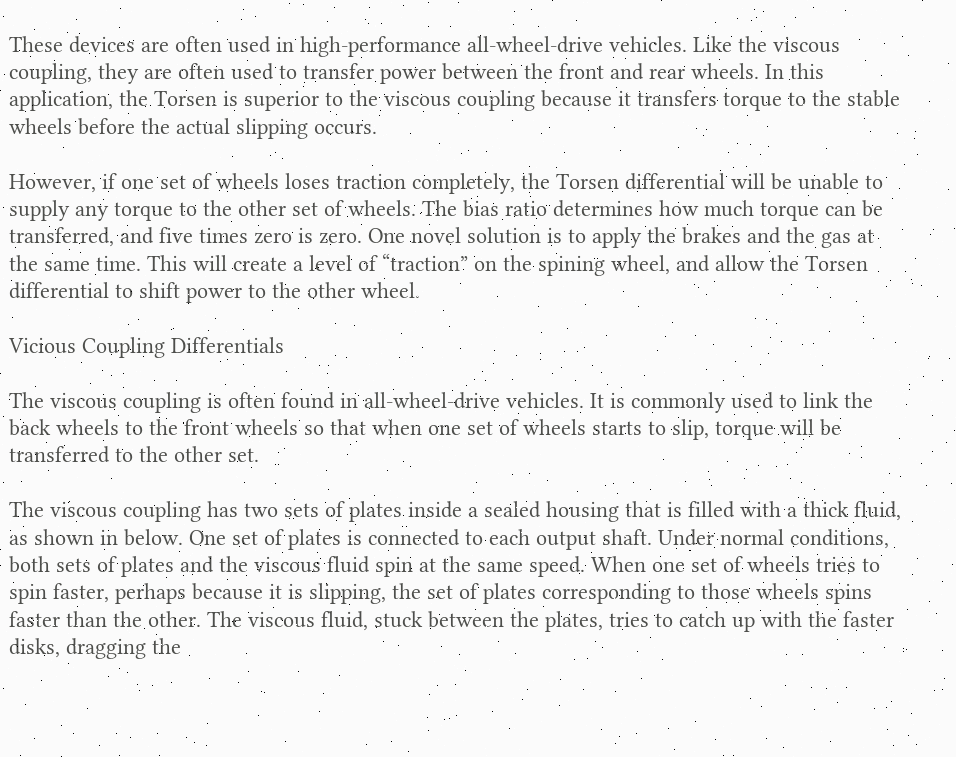These devices are often used in high-performance all-wheel-drive vehicles. Like the viscous coupling, they are often used to transfer power between the front and rear wheels. In this application, the Torsen is superior to the viscous coupling because it transfers torque to the stable wheels before the actual slipping occurs.

However, if one set of wheels loses traction completely, the Torsen differential will be unable to supply any torque to the other set of wheels. The bias ratio determines how much torque can be transferred, and five times zero is zero. One novel solution is to apply the brakes and the gas at the same time. This will create a level of “traction” on the spining wheel, and allow the Torsen differential to shift power to the other wheel.

Vicious Coupling Differentials

The viscous coupling is often found in all-wheel-drive vehicles. It is commonly used to link the back wheels to the front wheels so that when one set of wheels starts to slip, torque will be transferred to the other set.

The viscous coupling has two sets of plates inside a sealed housing that is filled with a thick fluid, as shown in below. One set of plates is connected to each output shaft. Under normal conditions, both sets of plates and the viscous fluid spin at the same speed. When one set of wheels tries to spin faster, perhaps because it is slipping, the set of plates corresponding to those wheels spins faster than the other. The viscous fluid, stuck between the plates, tries to catch up with the faster disks, dragging the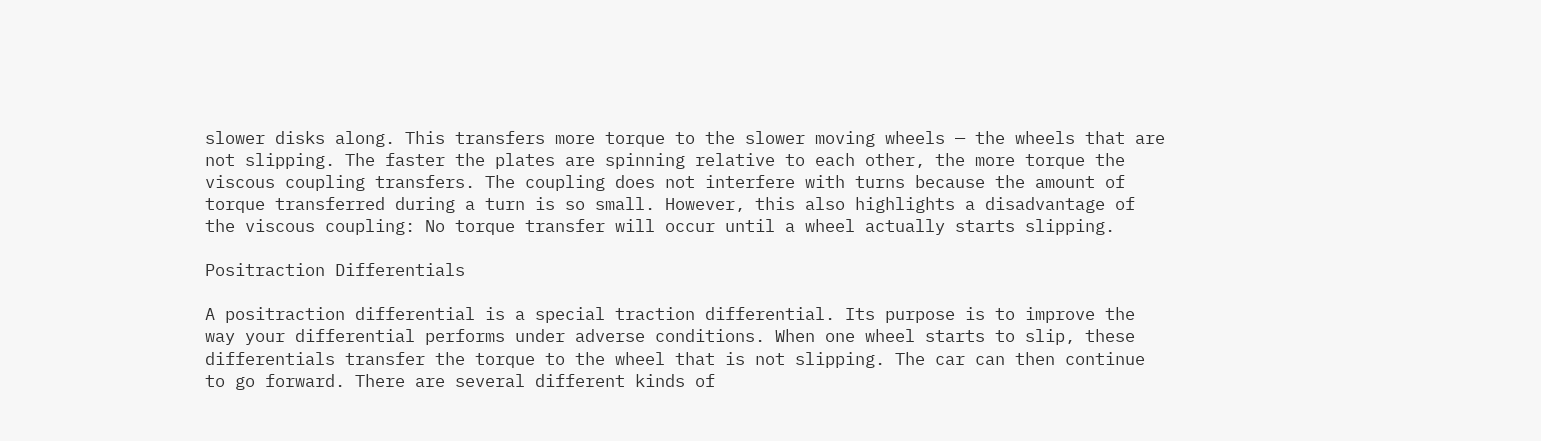slower disks along. This transfers more torque to the slower moving wheels — the wheels that are not slipping. The faster the plates are spinning relative to each other, the more torque the viscous coupling transfers. The coupling does not interfere with turns because the amount of torque transferred during a turn is so small. However, this also highlights a disadvantage of the viscous coupling: No torque transfer will occur until a wheel actually starts slipping.

Positraction Differentials

A positraction differential is a special traction differential. Its purpose is to improve the way your differential performs under adverse conditions. When one wheel starts to slip, these differentials transfer the torque to the wheel that is not slipping. The car can then continue to go forward. There are several different kinds of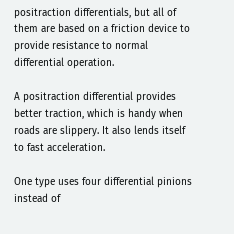positraction differentials, but all of them are based on a friction device to provide resistance to normal differential operation.

A positraction differential provides better traction, which is handy when roads are slippery. It also lends itself to fast acceleration.

One type uses four differential pinions instead of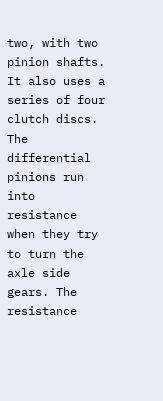two, with two pinion shafts. It also uses a series of four clutch discs. The differential pinions run into resistance when they try to turn the axle side gears. The resistance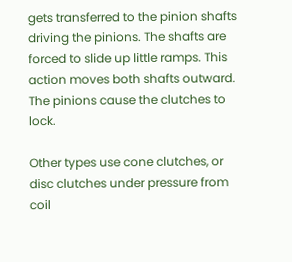gets transferred to the pinion shafts driving the pinions. The shafts are forced to slide up little ramps. This action moves both shafts outward. The pinions cause the clutches to lock.

Other types use cone clutches, or disc clutches under pressure from coil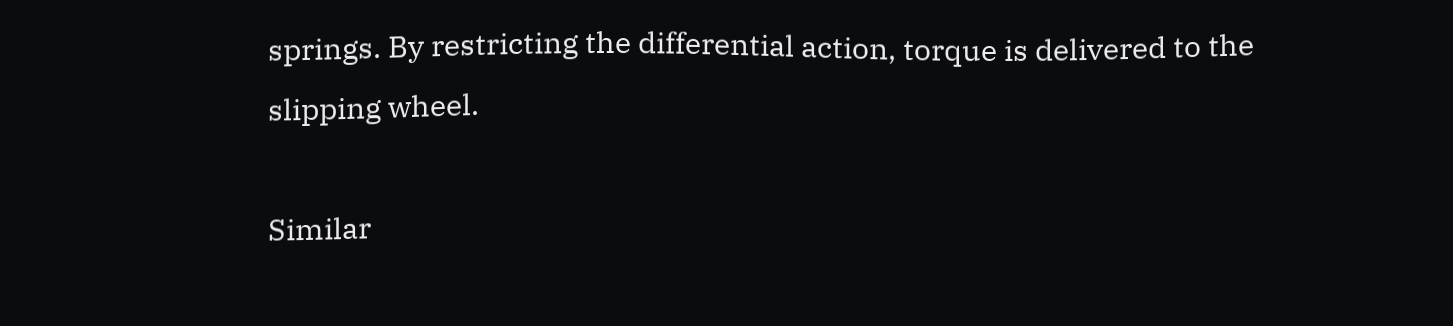springs. By restricting the differential action, torque is delivered to the slipping wheel.

Similar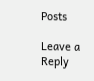Posts

Leave a Reply